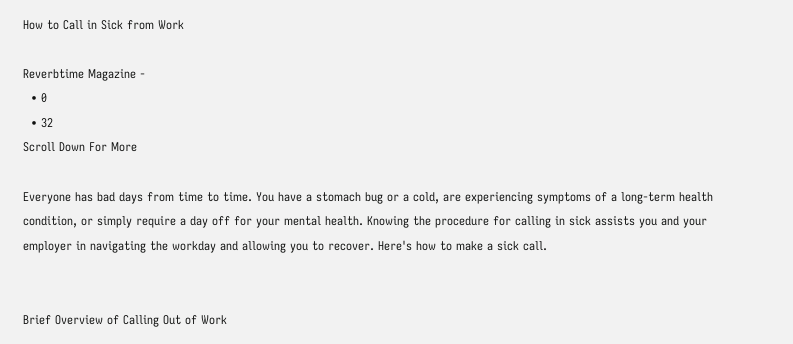How to Call in Sick from Work

Reverbtime Magazine -
  • 0
  • 32
Scroll Down For More

Everyone has bad days from time to time. You have a stomach bug or a cold, are experiencing symptoms of a long-term health condition, or simply require a day off for your mental health. Knowing the procedure for calling in sick assists you and your employer in navigating the workday and allowing you to recover. Here's how to make a sick call.


Brief Overview of Calling Out of Work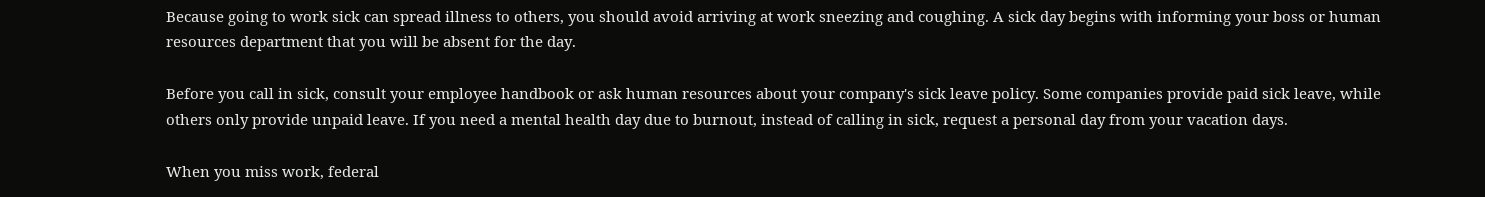Because going to work sick can spread illness to others, you should avoid arriving at work sneezing and coughing. A sick day begins with informing your boss or human resources department that you will be absent for the day.

Before you call in sick, consult your employee handbook or ask human resources about your company's sick leave policy. Some companies provide paid sick leave, while others only provide unpaid leave. If you need a mental health day due to burnout, instead of calling in sick, request a personal day from your vacation days.

When you miss work, federal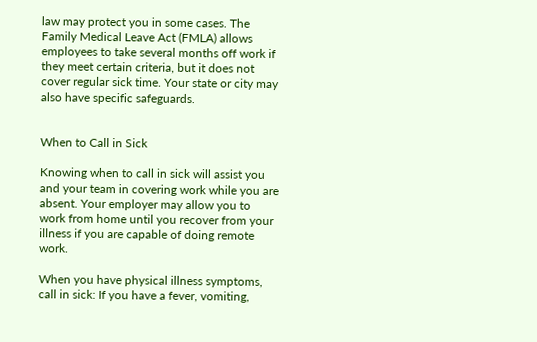law may protect you in some cases. The Family Medical Leave Act (FMLA) allows employees to take several months off work if they meet certain criteria, but it does not cover regular sick time. Your state or city may also have specific safeguards.


When to Call in Sick

Knowing when to call in sick will assist you and your team in covering work while you are absent. Your employer may allow you to work from home until you recover from your illness if you are capable of doing remote work.

When you have physical illness symptoms, call in sick: If you have a fever, vomiting,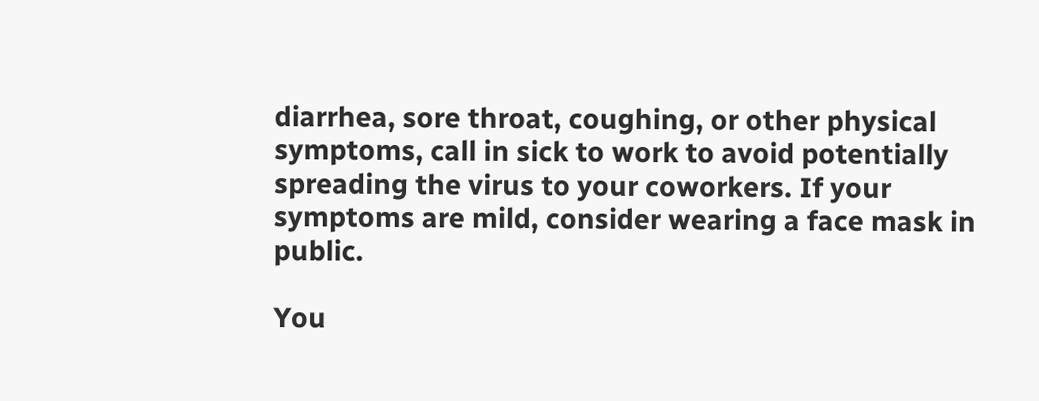diarrhea, sore throat, coughing, or other physical symptoms, call in sick to work to avoid potentially spreading the virus to your coworkers. If your symptoms are mild, consider wearing a face mask in public.

You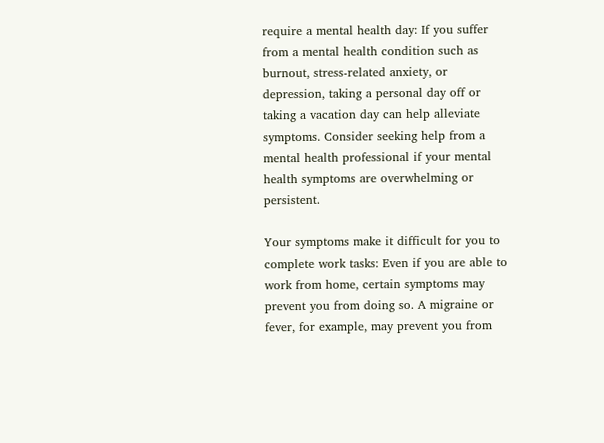require a mental health day: If you suffer from a mental health condition such as burnout, stress-related anxiety, or depression, taking a personal day off or taking a vacation day can help alleviate symptoms. Consider seeking help from a mental health professional if your mental health symptoms are overwhelming or persistent.

Your symptoms make it difficult for you to complete work tasks: Even if you are able to work from home, certain symptoms may prevent you from doing so. A migraine or fever, for example, may prevent you from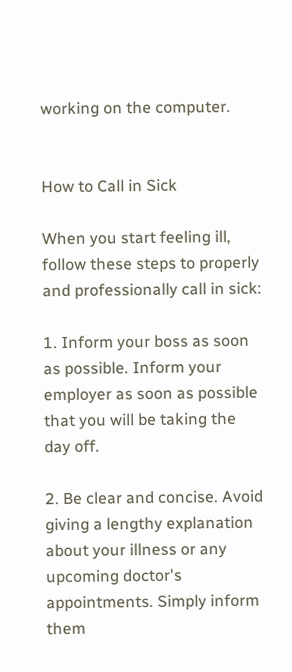working on the computer.


How to Call in Sick

When you start feeling ill, follow these steps to properly and professionally call in sick:

1. Inform your boss as soon as possible. Inform your employer as soon as possible that you will be taking the day off.

2. Be clear and concise. Avoid giving a lengthy explanation about your illness or any upcoming doctor's appointments. Simply inform them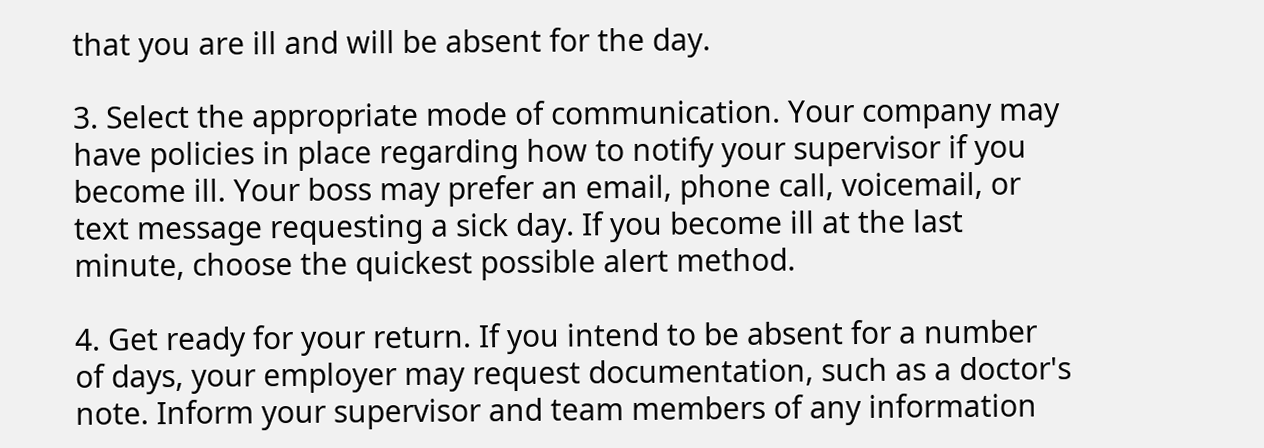that you are ill and will be absent for the day.

3. Select the appropriate mode of communication. Your company may have policies in place regarding how to notify your supervisor if you become ill. Your boss may prefer an email, phone call, voicemail, or text message requesting a sick day. If you become ill at the last minute, choose the quickest possible alert method.

4. Get ready for your return. If you intend to be absent for a number of days, your employer may request documentation, such as a doctor's note. Inform your supervisor and team members of any information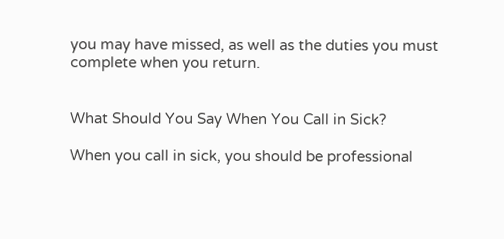you may have missed, as well as the duties you must complete when you return.


What Should You Say When You Call in Sick?

When you call in sick, you should be professional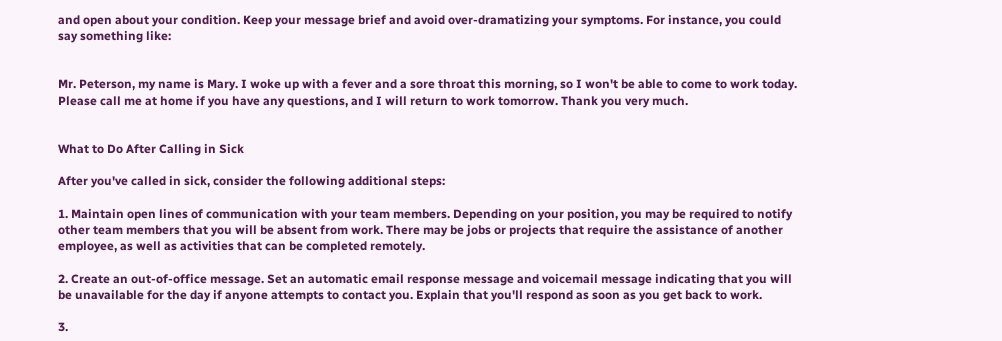and open about your condition. Keep your message brief and avoid over-dramatizing your symptoms. For instance, you could say something like:


Mr. Peterson, my name is Mary. I woke up with a fever and a sore throat this morning, so I won't be able to come to work today. Please call me at home if you have any questions, and I will return to work tomorrow. Thank you very much.


What to Do After Calling in Sick

After you've called in sick, consider the following additional steps:

1. Maintain open lines of communication with your team members. Depending on your position, you may be required to notify other team members that you will be absent from work. There may be jobs or projects that require the assistance of another employee, as well as activities that can be completed remotely.

2. Create an out-of-office message. Set an automatic email response message and voicemail message indicating that you will be unavailable for the day if anyone attempts to contact you. Explain that you'll respond as soon as you get back to work.

3.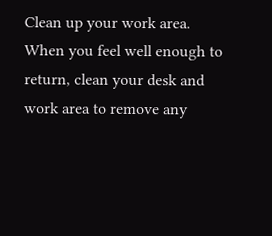Clean up your work area. When you feel well enough to return, clean your desk and work area to remove any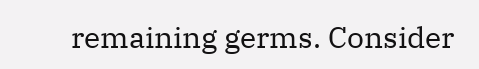remaining germs. Consider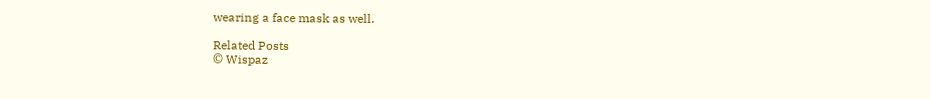wearing a face mask as well.

Related Posts
© Wispaz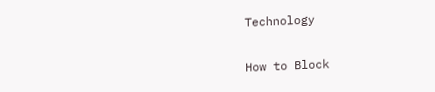Technology

How to Block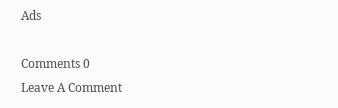Ads

Comments 0
Leave A Comment